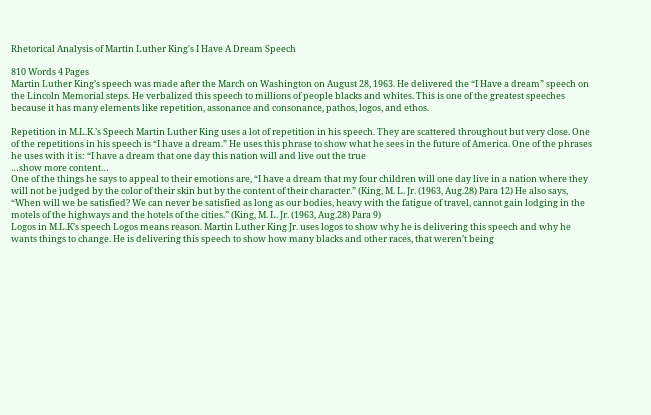Rhetorical Analysis of Martin Luther King's I Have A Dream Speech

810 Words 4 Pages
Martin Luther King’s speech was made after the March on Washington on August 28, 1963. He delivered the “I Have a dream” speech on the Lincoln Memorial steps. He verbalized this speech to millions of people blacks and whites. This is one of the greatest speeches because it has many elements like repetition, assonance and consonance, pathos, logos, and ethos.

Repetition in M.L.K.’s Speech Martin Luther King uses a lot of repetition in his speech. They are scattered throughout but very close. One of the repetitions in his speech is “I have a dream.” He uses this phrase to show what he sees in the future of America. One of the phrases he uses with it is: “I have a dream that one day this nation will and live out the true
…show more content…
One of the things he says to appeal to their emotions are, “I have a dream that my four children will one day live in a nation where they will not be judged by the color of their skin but by the content of their character.” (King, M. L. Jr. (1963, Aug.28) Para 12) He also says, “When will we be satisfied? We can never be satisfied as long as our bodies, heavy with the fatigue of travel, cannot gain lodging in the motels of the highways and the hotels of the cities.” (King, M. L. Jr. (1963, Aug.28) Para 9)
Logos in M.L.K’s speech Logos means reason. Martin Luther King Jr. uses logos to show why he is delivering this speech and why he wants things to change. He is delivering this speech to show how many blacks and other races, that weren’t being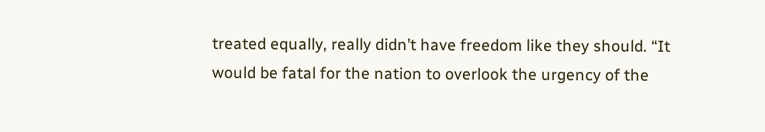treated equally, really didn’t have freedom like they should. “It would be fatal for the nation to overlook the urgency of the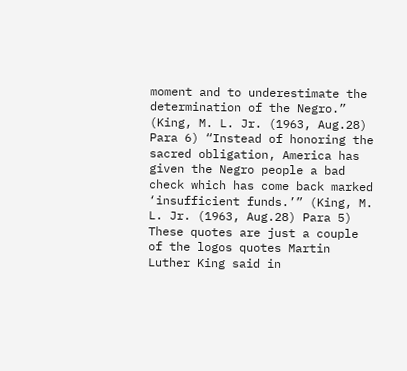moment and to underestimate the determination of the Negro.” (King, M. L. Jr. (1963, Aug.28) Para 6) “Instead of honoring the sacred obligation, America has given the Negro people a bad check which has come back marked ‘insufficient funds.’” (King, M. L. Jr. (1963, Aug.28) Para 5) These quotes are just a couple of the logos quotes Martin Luther King said in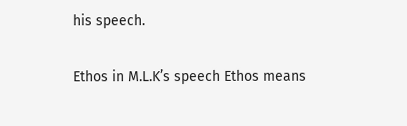his speech.

Ethos in M.L.K’s speech Ethos means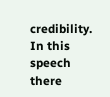credibility. In this speech there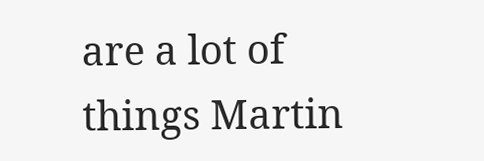are a lot of things Martin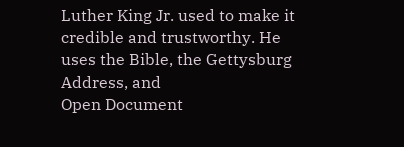Luther King Jr. used to make it credible and trustworthy. He uses the Bible, the Gettysburg Address, and
Open Document